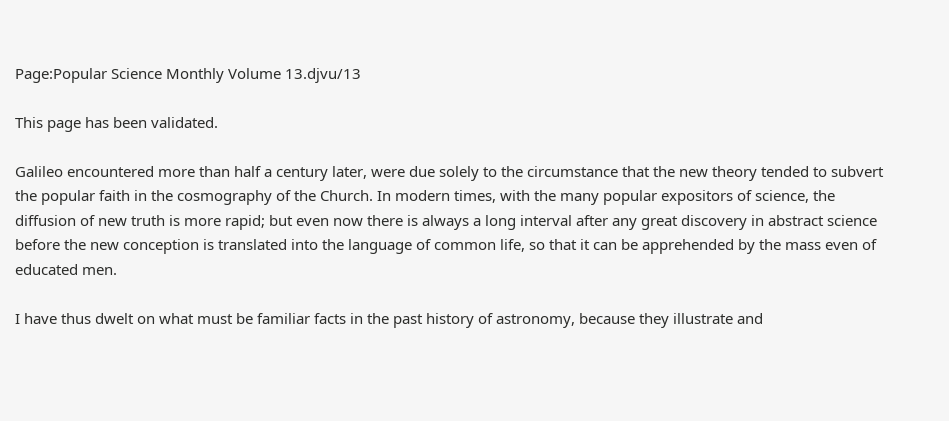Page:Popular Science Monthly Volume 13.djvu/13

This page has been validated.

Galileo encountered more than half a century later, were due solely to the circumstance that the new theory tended to subvert the popular faith in the cosmography of the Church. In modern times, with the many popular expositors of science, the diffusion of new truth is more rapid; but even now there is always a long interval after any great discovery in abstract science before the new conception is translated into the language of common life, so that it can be apprehended by the mass even of educated men.

I have thus dwelt on what must be familiar facts in the past history of astronomy, because they illustrate and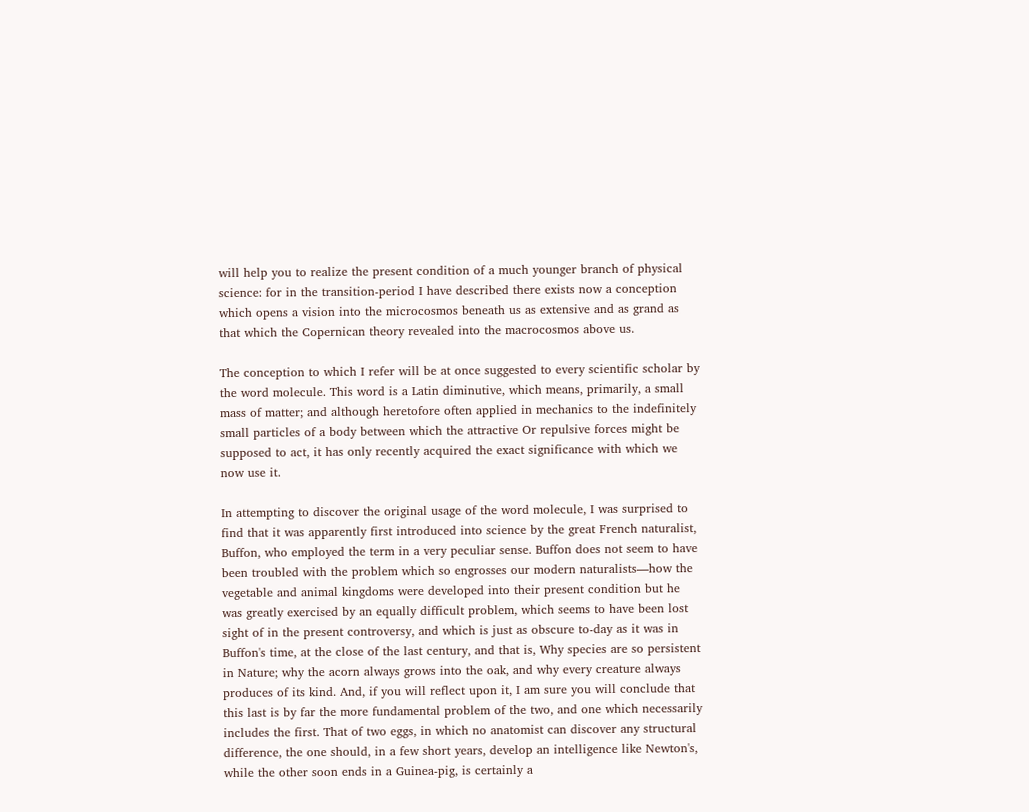will help you to realize the present condition of a much younger branch of physical science: for in the transition-period I have described there exists now a conception which opens a vision into the microcosmos beneath us as extensive and as grand as that which the Copernican theory revealed into the macrocosmos above us.

The conception to which I refer will be at once suggested to every scientific scholar by the word molecule. This word is a Latin diminutive, which means, primarily, a small mass of matter; and although heretofore often applied in mechanics to the indefinitely small particles of a body between which the attractive Or repulsive forces might be supposed to act, it has only recently acquired the exact significance with which we now use it.

In attempting to discover the original usage of the word molecule, I was surprised to find that it was apparently first introduced into science by the great French naturalist, Buffon, who employed the term in a very peculiar sense. Buffon does not seem to have been troubled with the problem which so engrosses our modern naturalists—how the vegetable and animal kingdoms were developed into their present condition but he was greatly exercised by an equally difficult problem, which seems to have been lost sight of in the present controversy, and which is just as obscure to-day as it was in Buffon's time, at the close of the last century, and that is, Why species are so persistent in Nature; why the acorn always grows into the oak, and why every creature always produces of its kind. And, if you will reflect upon it, I am sure you will conclude that this last is by far the more fundamental problem of the two, and one which necessarily includes the first. That of two eggs, in which no anatomist can discover any structural difference, the one should, in a few short years, develop an intelligence like Newton's, while the other soon ends in a Guinea-pig, is certainly a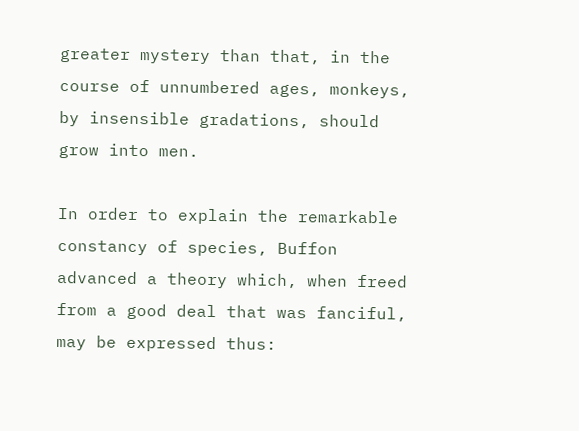greater mystery than that, in the course of unnumbered ages, monkeys, by insensible gradations, should grow into men.

In order to explain the remarkable constancy of species, Buffon advanced a theory which, when freed from a good deal that was fanciful, may be expressed thus: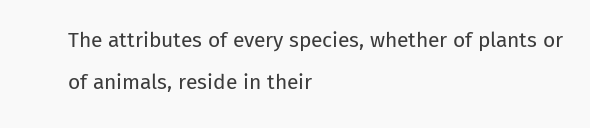The attributes of every species, whether of plants or of animals, reside in their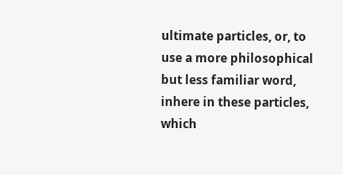ultimate particles, or, to use a more philosophical but less familiar word, inhere in these particles, which